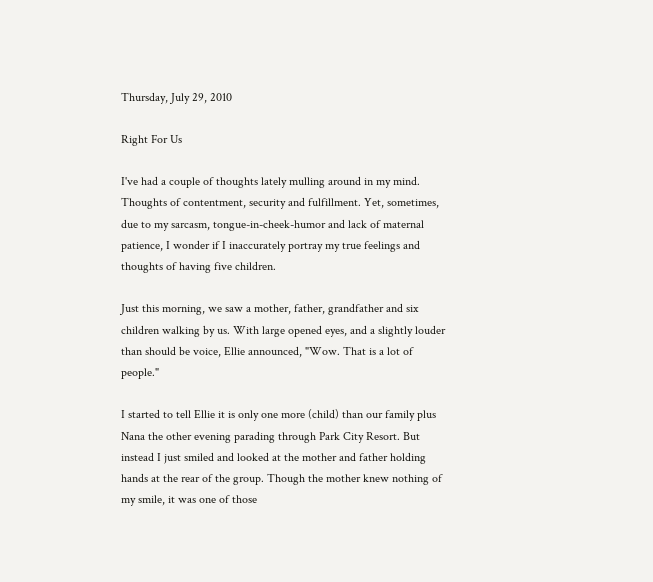Thursday, July 29, 2010

Right For Us

I've had a couple of thoughts lately mulling around in my mind. Thoughts of contentment, security and fulfillment. Yet, sometimes, due to my sarcasm, tongue-in-cheek-humor and lack of maternal patience, I wonder if I inaccurately portray my true feelings and thoughts of having five children.

Just this morning, we saw a mother, father, grandfather and six children walking by us. With large opened eyes, and a slightly louder than should be voice, Ellie announced, "Wow. That is a lot of people."

I started to tell Ellie it is only one more (child) than our family plus Nana the other evening parading through Park City Resort. But instead I just smiled and looked at the mother and father holding hands at the rear of the group. Though the mother knew nothing of my smile, it was one of those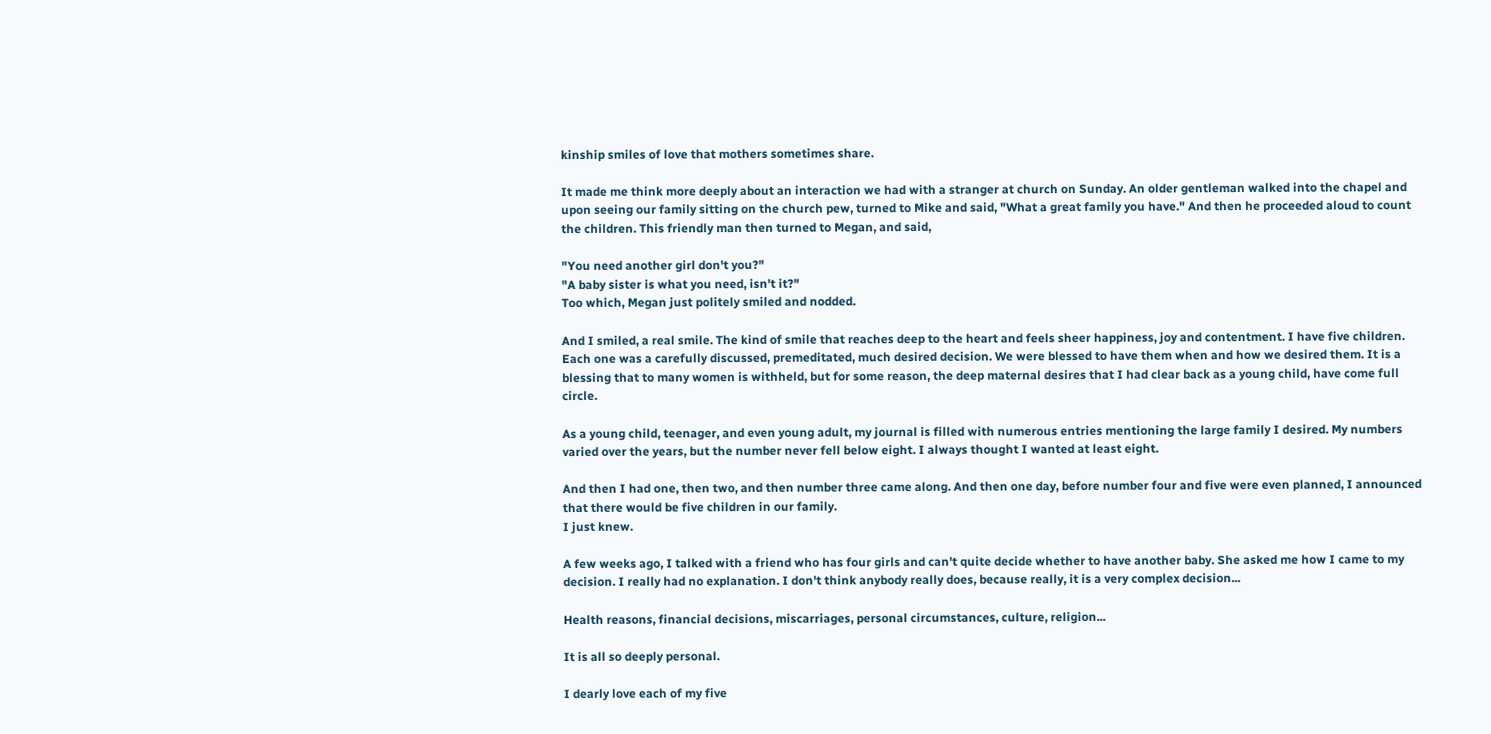kinship smiles of love that mothers sometimes share.

It made me think more deeply about an interaction we had with a stranger at church on Sunday. An older gentleman walked into the chapel and upon seeing our family sitting on the church pew, turned to Mike and said, "What a great family you have." And then he proceeded aloud to count the children. This friendly man then turned to Megan, and said,

"You need another girl don't you?"
"A baby sister is what you need, isn't it?"
Too which, Megan just politely smiled and nodded.

And I smiled, a real smile. The kind of smile that reaches deep to the heart and feels sheer happiness, joy and contentment. I have five children. Each one was a carefully discussed, premeditated, much desired decision. We were blessed to have them when and how we desired them. It is a blessing that to many women is withheld, but for some reason, the deep maternal desires that I had clear back as a young child, have come full circle.

As a young child, teenager, and even young adult, my journal is filled with numerous entries mentioning the large family I desired. My numbers varied over the years, but the number never fell below eight. I always thought I wanted at least eight.

And then I had one, then two, and then number three came along. And then one day, before number four and five were even planned, I announced that there would be five children in our family.
I just knew.

A few weeks ago, I talked with a friend who has four girls and can't quite decide whether to have another baby. She asked me how I came to my decision. I really had no explanation. I don't think anybody really does, because really, it is a very complex decision...

Health reasons, financial decisions, miscarriages, personal circumstances, culture, religion...

It is all so deeply personal.

I dearly love each of my five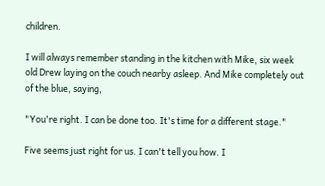children.

I will always remember standing in the kitchen with Mike, six week old Drew laying on the couch nearby asleep. And Mike completely out of the blue, saying,

"You're right. I can be done too. It's time for a different stage."

Five seems just right for us. I can't tell you how. I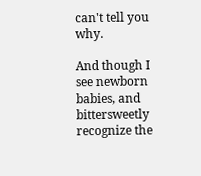can't tell you why.

And though I see newborn babies, and bittersweetly recognize the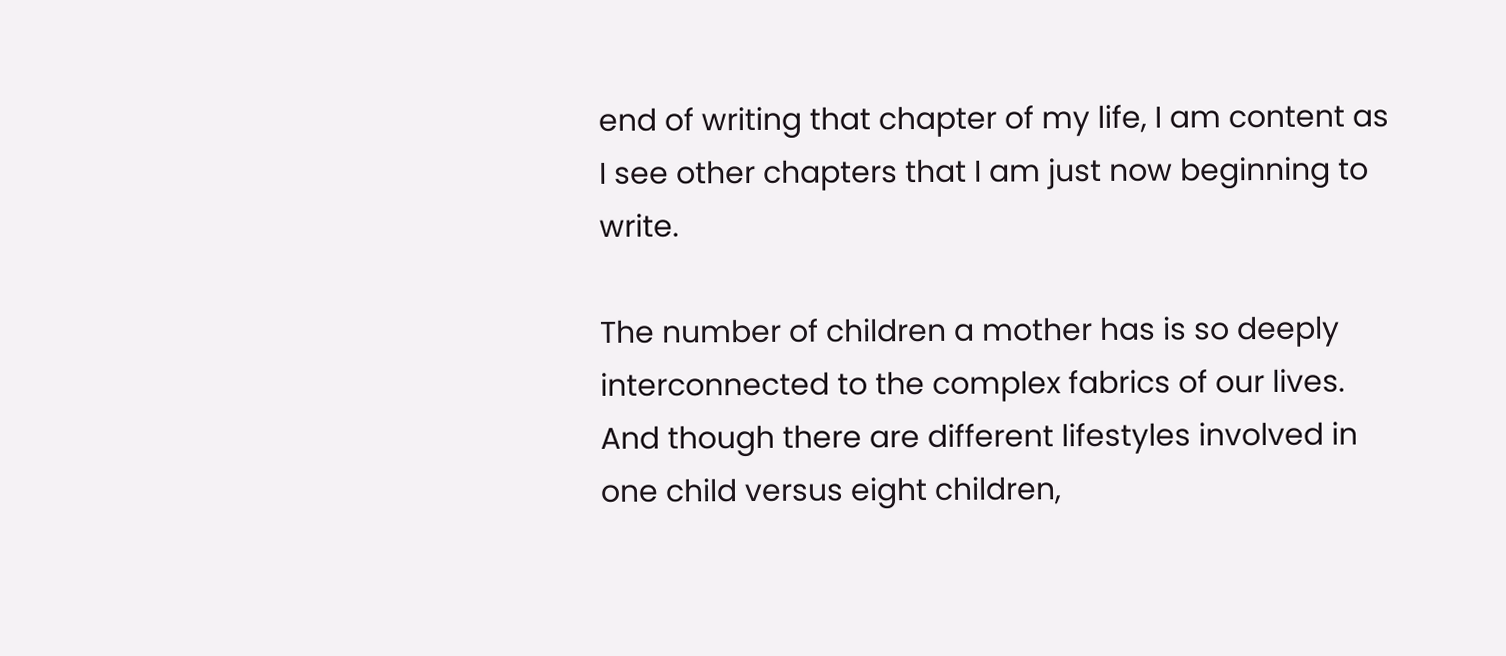end of writing that chapter of my life, I am content as I see other chapters that I am just now beginning to write.

The number of children a mother has is so deeply interconnected to the complex fabrics of our lives. And though there are different lifestyles involved in one child versus eight children,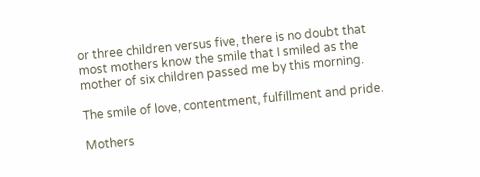or three children versus five, there is no doubt that most mothers know the smile that I smiled as the mother of six children passed me by this morning.

The smile of love, contentment, fulfillment and pride.

Mothers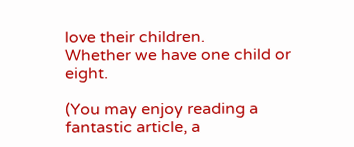love their children.
Whether we have one child or eight.

(You may enjoy reading a fantastic article, a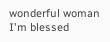wonderful woman I'm blessed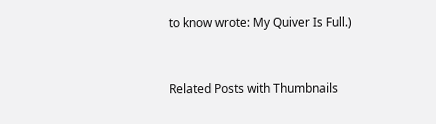to know wrote: My Quiver Is Full.)


Related Posts with Thumbnails